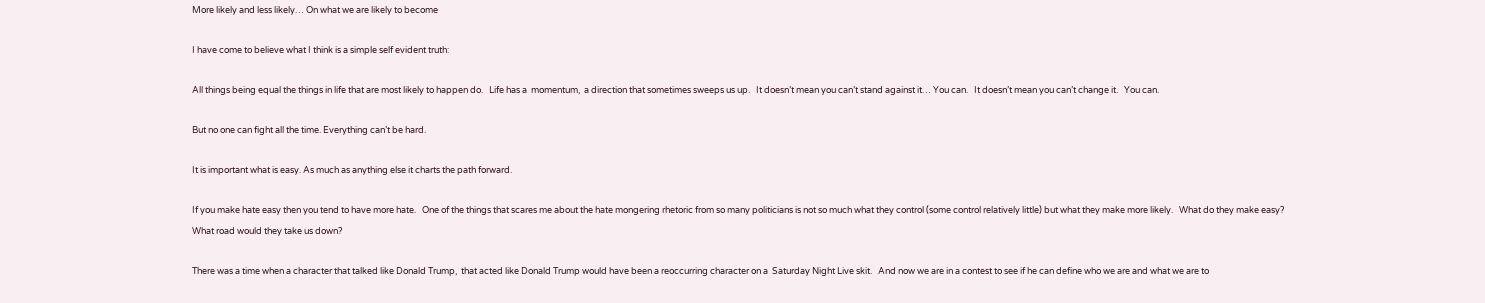More likely and less likely… On what we are likely to become

I have come to believe what I think is a simple self evident truth:

All things being equal the things in life that are most likely to happen do.   Life has a  momentum,  a direction that sometimes sweeps us up.   It doesn’t mean you can’t stand against it… You can.   It doesn’t mean you can’t change it.   You can.

But no one can fight all the time. Everything can’t be hard.

It is important what is easy. As much as anything else it charts the path forward.

If you make hate easy then you tend to have more hate.   One of the things that scares me about the hate mongering rhetoric from so many politicians is not so much what they control (some control relatively little) but what they make more likely.   What do they make easy?   What road would they take us down?

There was a time when a character that talked like Donald Trump,  that acted like Donald Trump would have been a reoccurring character on a  Saturday Night Live skit.   And now we are in a contest to see if he can define who we are and what we are to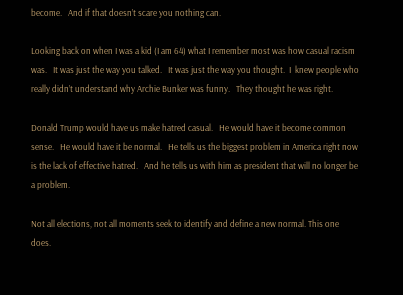become.   And if that doesn’t scare you nothing can.

Looking back on when I was a kid (I am 64) what I remember most was how casual racism was.   It was just the way you talked.   It was just the way you thought.  I  knew people who really didn’t understand why Archie Bunker was funny.   They thought he was right.

Donald Trump would have us make hatred casual.   He would have it become common sense.   He would have it be normal.   He tells us the biggest problem in America right now is the lack of effective hatred.   And he tells us with him as president that will no longer be a problem.

Not all elections, not all moments seek to identify and define a new normal. This one does.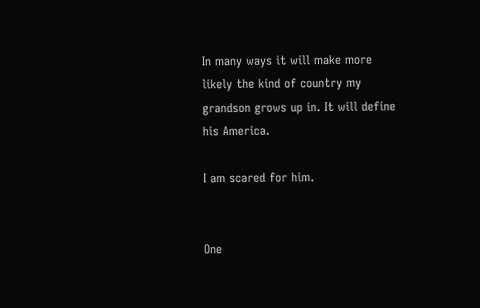In many ways it will make more likely the kind of country my grandson grows up in. It will define his America.

I am scared for him.


One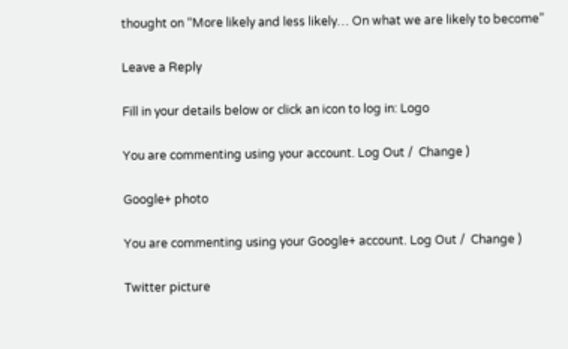thought on “More likely and less likely… On what we are likely to become”

Leave a Reply

Fill in your details below or click an icon to log in: Logo

You are commenting using your account. Log Out /  Change )

Google+ photo

You are commenting using your Google+ account. Log Out /  Change )

Twitter picture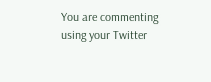You are commenting using your Twitter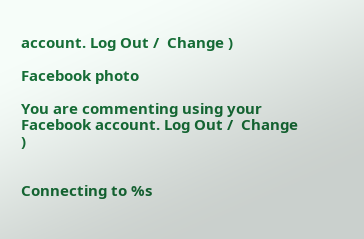account. Log Out /  Change )

Facebook photo

You are commenting using your Facebook account. Log Out /  Change )


Connecting to %s